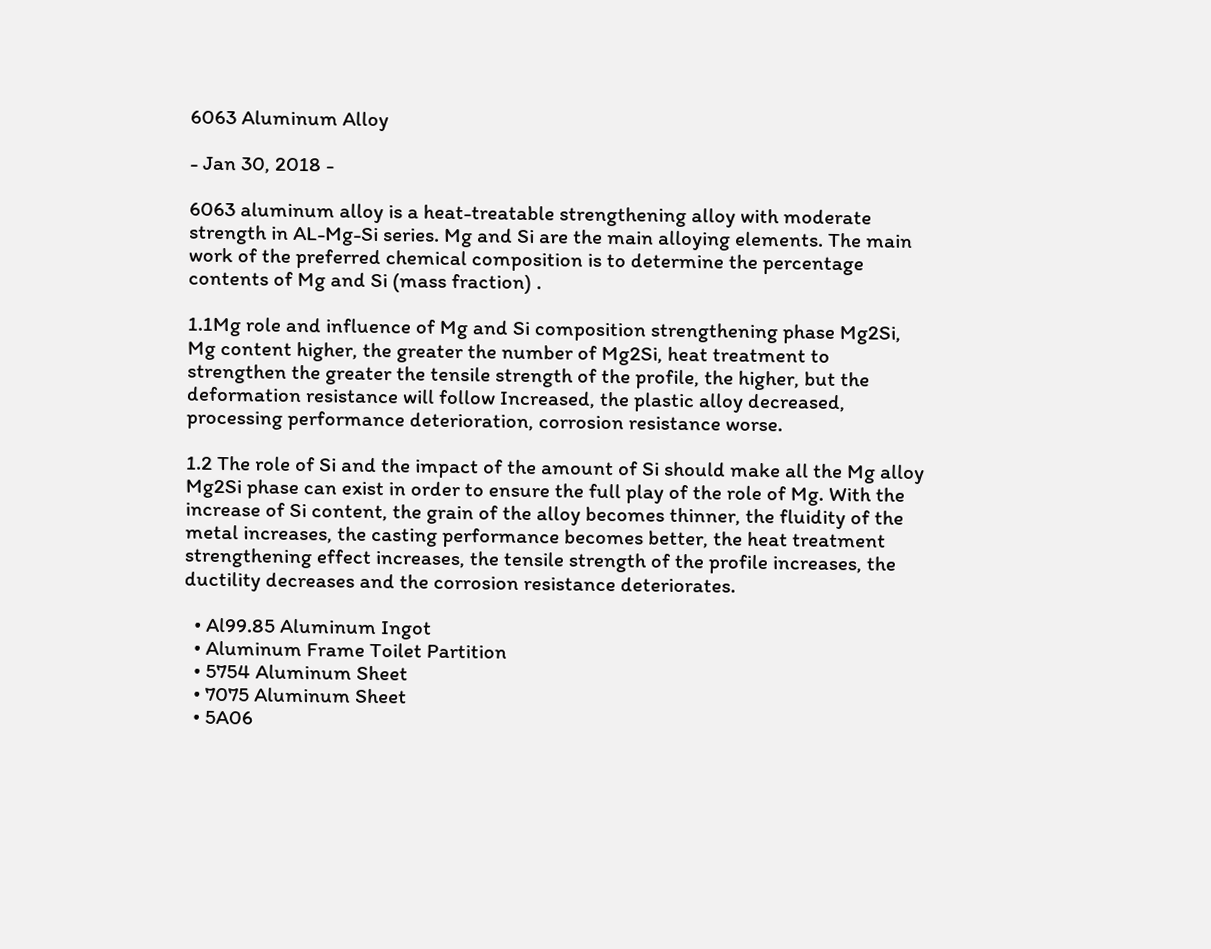6063 Aluminum Alloy

- Jan 30, 2018 -

6063 aluminum alloy is a heat-treatable strengthening alloy with moderate strength in AL-Mg-Si series. Mg and Si are the main alloying elements. The main work of the preferred chemical composition is to determine the percentage contents of Mg and Si (mass fraction) .

1.1Mg role and influence of Mg and Si composition strengthening phase Mg2Si, Mg content higher, the greater the number of Mg2Si, heat treatment to strengthen the greater the tensile strength of the profile, the higher, but the deformation resistance will follow Increased, the plastic alloy decreased, processing performance deterioration, corrosion resistance worse.

1.2 The role of Si and the impact of the amount of Si should make all the Mg alloy Mg2Si phase can exist in order to ensure the full play of the role of Mg. With the increase of Si content, the grain of the alloy becomes thinner, the fluidity of the metal increases, the casting performance becomes better, the heat treatment strengthening effect increases, the tensile strength of the profile increases, the ductility decreases and the corrosion resistance deteriorates.

  • Al99.85 Aluminum Ingot
  • Aluminum Frame Toilet Partition
  • 5754 Aluminum Sheet
  • 7075 Aluminum Sheet
  • 5A06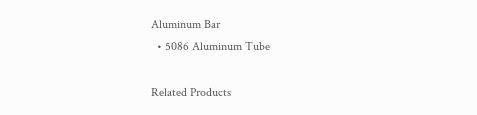Aluminum Bar
  • 5086 Aluminum Tube

Related Products